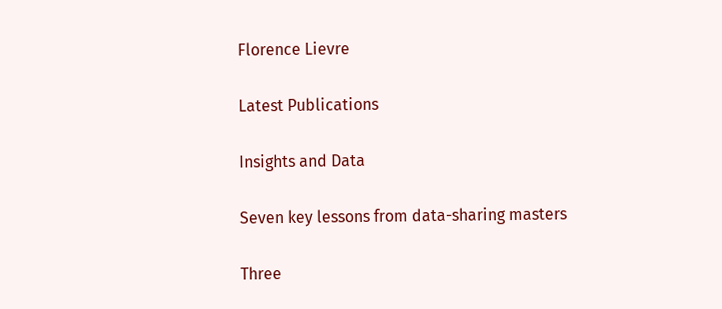Florence Lievre

Latest Publications

Insights and Data

Seven key lessons from data-sharing masters

Three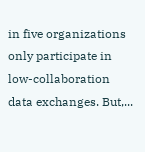in five organizations only participate in low-collaboration data exchanges. But,...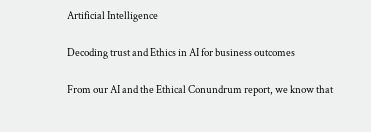Artificial Intelligence

Decoding trust and Ethics in AI for business outcomes

From our AI and the Ethical Conundrum report, we know that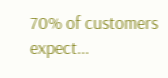70% of customers expect...